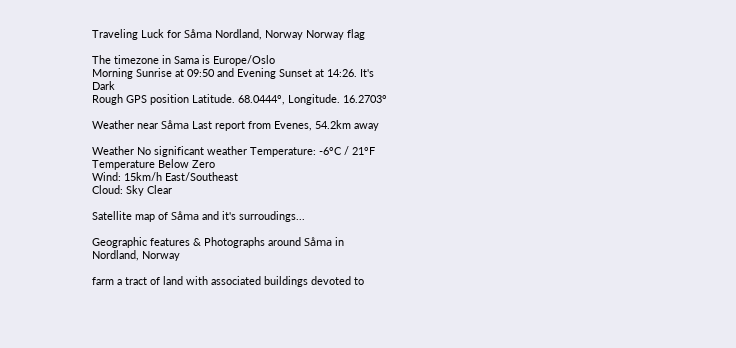Traveling Luck for Såma Nordland, Norway Norway flag

The timezone in Sama is Europe/Oslo
Morning Sunrise at 09:50 and Evening Sunset at 14:26. It's Dark
Rough GPS position Latitude. 68.0444°, Longitude. 16.2703°

Weather near Såma Last report from Evenes, 54.2km away

Weather No significant weather Temperature: -6°C / 21°F Temperature Below Zero
Wind: 15km/h East/Southeast
Cloud: Sky Clear

Satellite map of Såma and it's surroudings...

Geographic features & Photographs around Såma in Nordland, Norway

farm a tract of land with associated buildings devoted to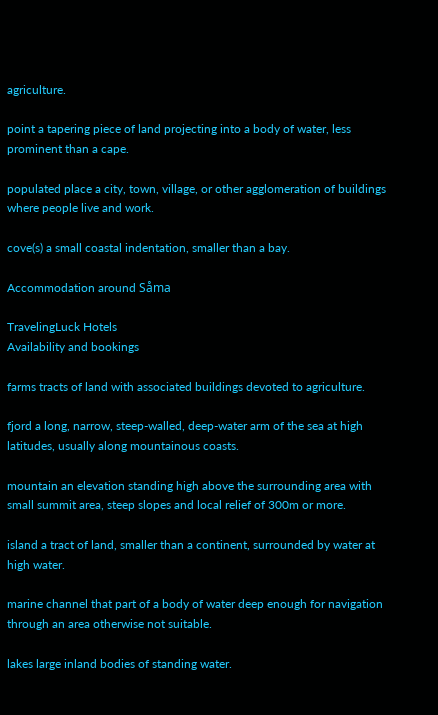agriculture.

point a tapering piece of land projecting into a body of water, less prominent than a cape.

populated place a city, town, village, or other agglomeration of buildings where people live and work.

cove(s) a small coastal indentation, smaller than a bay.

Accommodation around Såma

TravelingLuck Hotels
Availability and bookings

farms tracts of land with associated buildings devoted to agriculture.

fjord a long, narrow, steep-walled, deep-water arm of the sea at high latitudes, usually along mountainous coasts.

mountain an elevation standing high above the surrounding area with small summit area, steep slopes and local relief of 300m or more.

island a tract of land, smaller than a continent, surrounded by water at high water.

marine channel that part of a body of water deep enough for navigation through an area otherwise not suitable.

lakes large inland bodies of standing water.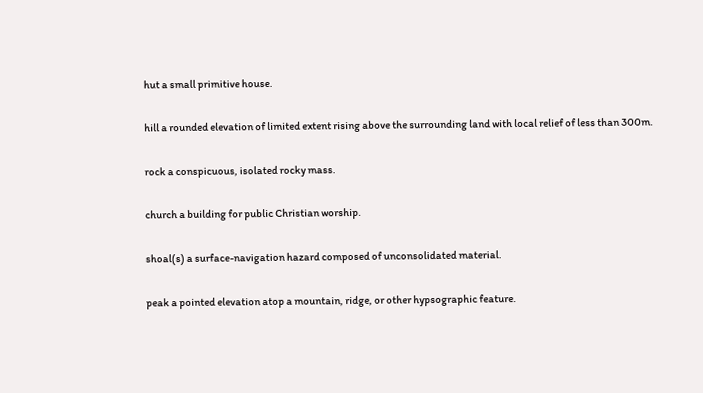hut a small primitive house.

hill a rounded elevation of limited extent rising above the surrounding land with local relief of less than 300m.

rock a conspicuous, isolated rocky mass.

church a building for public Christian worship.

shoal(s) a surface-navigation hazard composed of unconsolidated material.

peak a pointed elevation atop a mountain, ridge, or other hypsographic feature.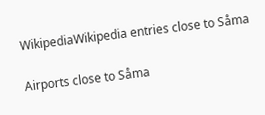WikipediaWikipedia entries close to Såma

Airports close to Såma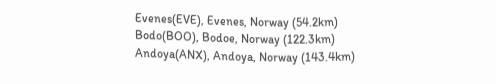Evenes(EVE), Evenes, Norway (54.2km)
Bodo(BOO), Bodoe, Norway (122.3km)
Andoya(ANX), Andoya, Norway (143.4km)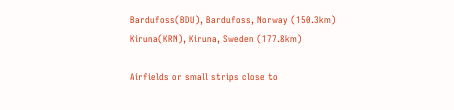Bardufoss(BDU), Bardufoss, Norway (150.3km)
Kiruna(KRN), Kiruna, Sweden (177.8km)

Airfields or small strips close to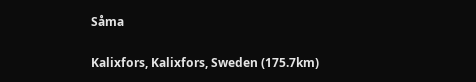Såma

Kalixfors, Kalixfors, Sweden (175.7km)